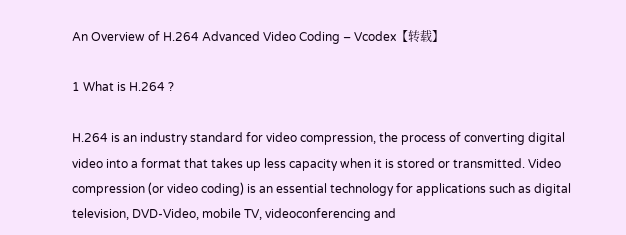An Overview of H.264 Advanced Video Coding – Vcodex【转载】

1 What is H.264 ?

H.264 is an industry standard for video compression, the process of converting digital video into a format that takes up less capacity when it is stored or transmitted. Video compression (or video coding) is an essential technology for applications such as digital television, DVD-Video, mobile TV, videoconferencing and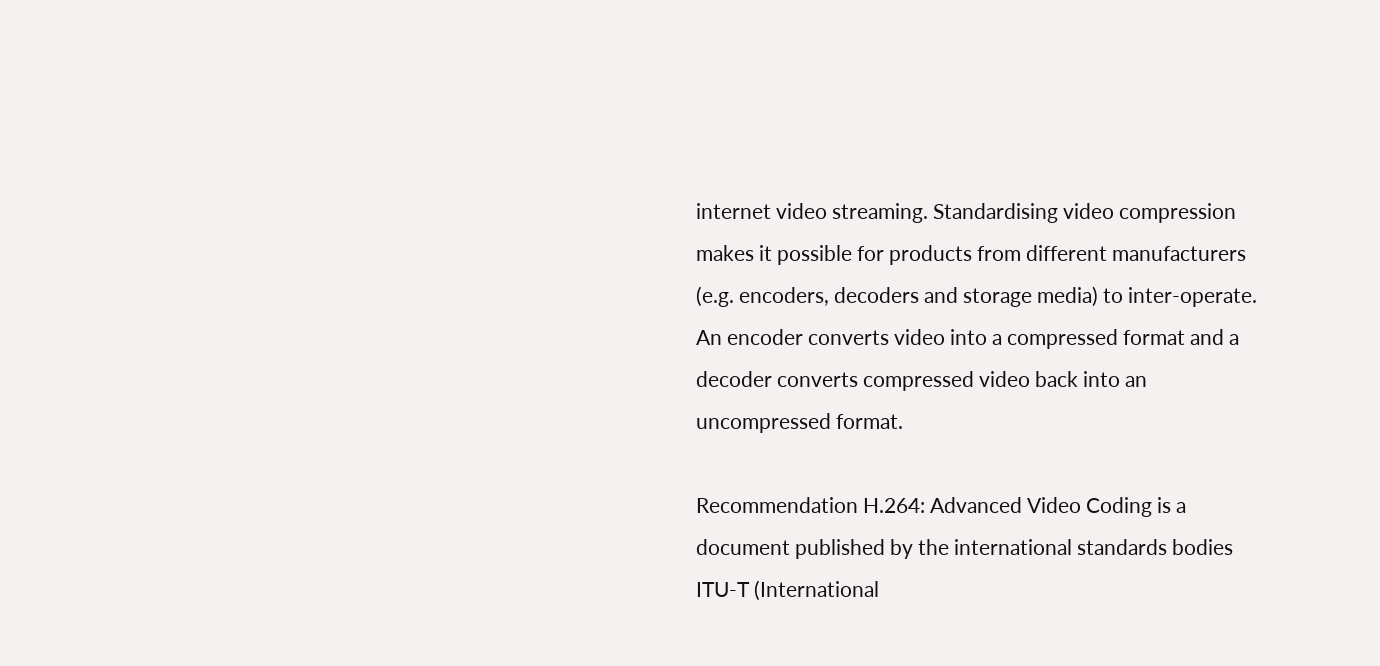internet video streaming. Standardising video compression makes it possible for products from different manufacturers (e.g. encoders, decoders and storage media) to inter-operate. An encoder converts video into a compressed format and a decoder converts compressed video back into an uncompressed format.

Recommendation H.264: Advanced Video Coding is a document published by the international standards bodies ITU-T (International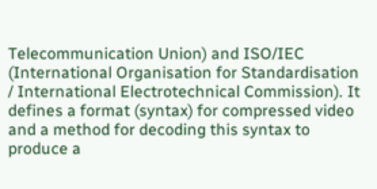Telecommunication Union) and ISO/IEC (International Organisation for Standardisation / International Electrotechnical Commission). It defines a format (syntax) for compressed video and a method for decoding this syntax to produce a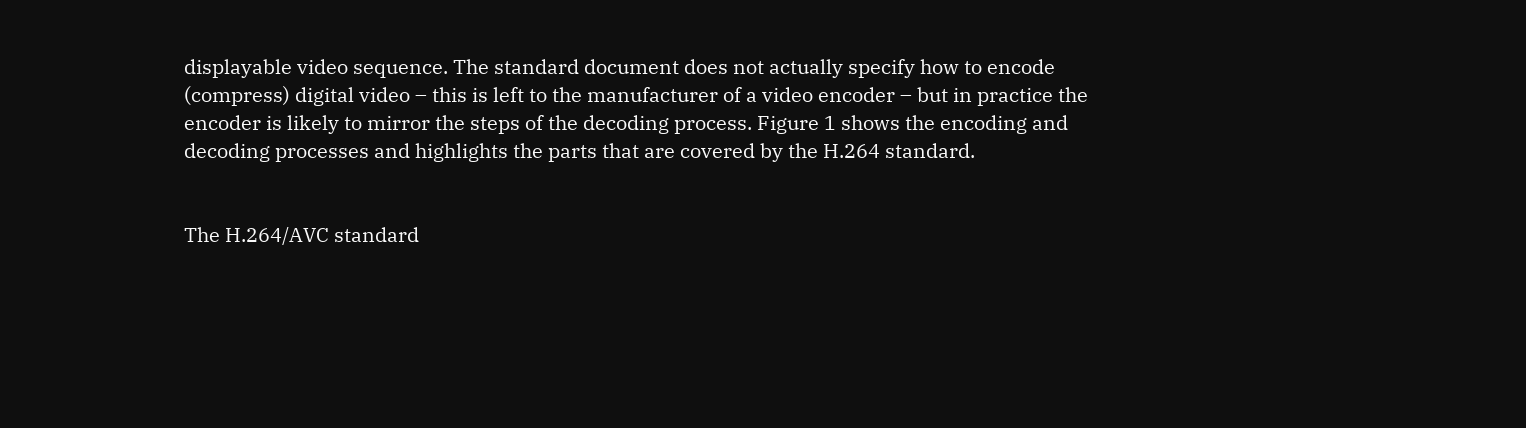displayable video sequence. The standard document does not actually specify how to encode (compress) digital video – this is left to the manufacturer of a video encoder – but in practice the encoder is likely to mirror the steps of the decoding process. Figure 1 shows the encoding and decoding processes and highlights the parts that are covered by the H.264 standard.


The H.264/AVC standard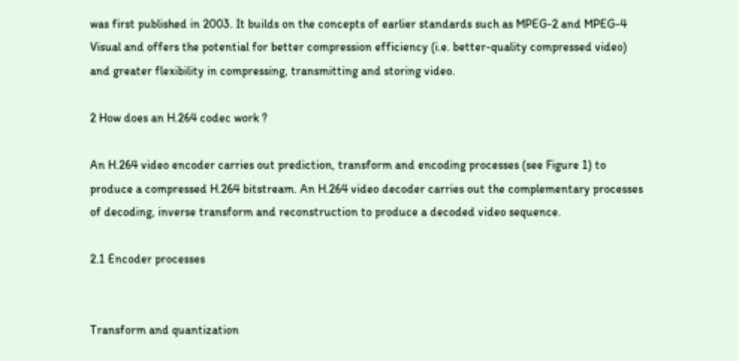was first published in 2003. It builds on the concepts of earlier standards such as MPEG-2 and MPEG-4 Visual and offers the potential for better compression efficiency (i.e. better-quality compressed video) and greater flexibility in compressing, transmitting and storing video.

2 How does an H.264 codec work ?

An H.264 video encoder carries out prediction, transform and encoding processes (see Figure 1) to produce a compressed H.264 bitstream. An H.264 video decoder carries out the complementary processes of decoding, inverse transform and reconstruction to produce a decoded video sequence.

2.1 Encoder processes


Transform and quantization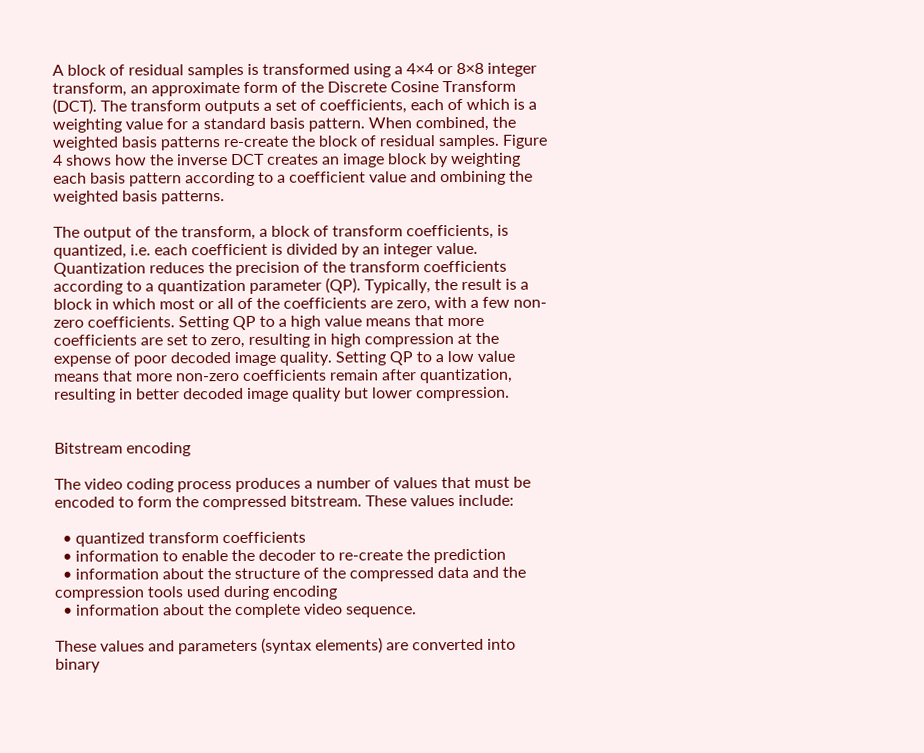A block of residual samples is transformed using a 4×4 or 8×8 integer transform, an approximate form of the Discrete Cosine Transform (DCT). The transform outputs a set of coefficients, each of which is a weighting value for a standard basis pattern. When combined, the weighted basis patterns re-create the block of residual samples. Figure 4 shows how the inverse DCT creates an image block by weighting each basis pattern according to a coefficient value and ombining the weighted basis patterns.

The output of the transform, a block of transform coefficients, is quantized, i.e. each coefficient is divided by an integer value. Quantization reduces the precision of the transform coefficients according to a quantization parameter (QP). Typically, the result is a block in which most or all of the coefficients are zero, with a few non-zero coefficients. Setting QP to a high value means that more coefficients are set to zero, resulting in high compression at the expense of poor decoded image quality. Setting QP to a low value means that more non-zero coefficients remain after quantization, resulting in better decoded image quality but lower compression.


Bitstream encoding

The video coding process produces a number of values that must be encoded to form the compressed bitstream. These values include:

  • quantized transform coefficients
  • information to enable the decoder to re-create the prediction
  • information about the structure of the compressed data and the compression tools used during encoding
  • information about the complete video sequence.

These values and parameters (syntax elements) are converted into binary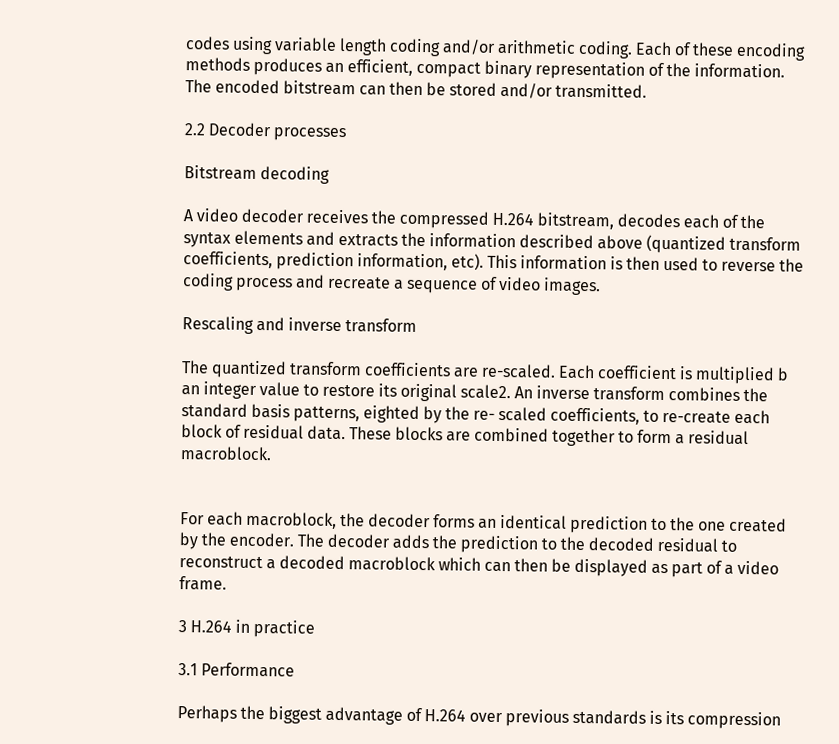codes using variable length coding and/or arithmetic coding. Each of these encoding methods produces an efficient, compact binary representation of the information. The encoded bitstream can then be stored and/or transmitted.

2.2 Decoder processes

Bitstream decoding

A video decoder receives the compressed H.264 bitstream, decodes each of the syntax elements and extracts the information described above (quantized transform coefficients, prediction information, etc). This information is then used to reverse the coding process and recreate a sequence of video images.

Rescaling and inverse transform

The quantized transform coefficients are re-scaled. Each coefficient is multiplied b an integer value to restore its original scale2. An inverse transform combines the standard basis patterns, eighted by the re- scaled coefficients, to re-create each block of residual data. These blocks are combined together to form a residual macroblock.


For each macroblock, the decoder forms an identical prediction to the one created by the encoder. The decoder adds the prediction to the decoded residual to reconstruct a decoded macroblock which can then be displayed as part of a video frame.

3 H.264 in practice

3.1 Performance

Perhaps the biggest advantage of H.264 over previous standards is its compression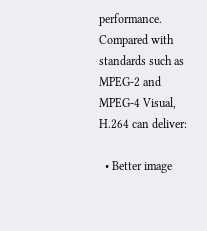performance. Compared with standards such as MPEG-2 and MPEG-4 Visual, H.264 can deliver:

  • Better image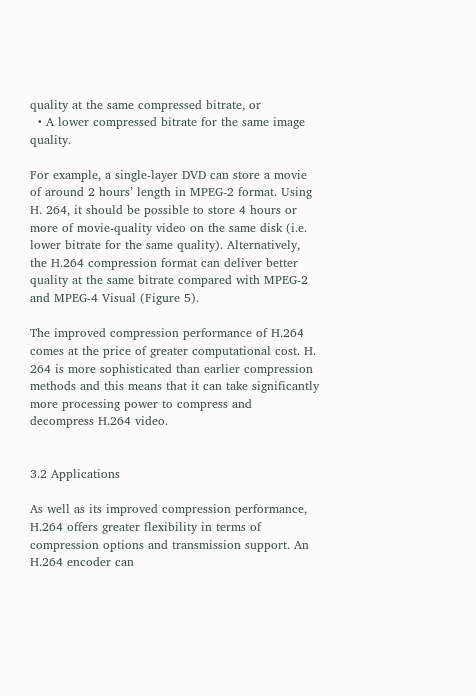quality at the same compressed bitrate, or
  • A lower compressed bitrate for the same image quality.

For example, a single-layer DVD can store a movie of around 2 hours’ length in MPEG-2 format. Using H. 264, it should be possible to store 4 hours or more of movie-quality video on the same disk (i.e. lower bitrate for the same quality). Alternatively, the H.264 compression format can deliver better quality at the same bitrate compared with MPEG-2 and MPEG-4 Visual (Figure 5).

The improved compression performance of H.264 comes at the price of greater computational cost. H. 264 is more sophisticated than earlier compression methods and this means that it can take significantly more processing power to compress and decompress H.264 video.


3.2 Applications

As well as its improved compression performance, H.264 offers greater flexibility in terms of compression options and transmission support. An H.264 encoder can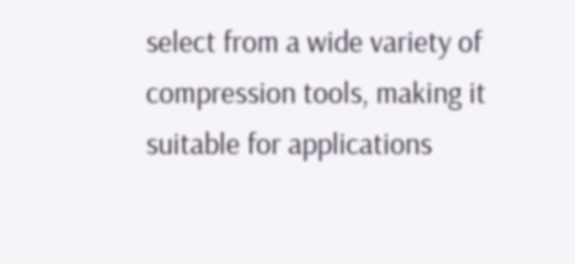select from a wide variety of compression tools, making it suitable for applications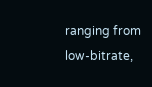ranging from low-bitrate,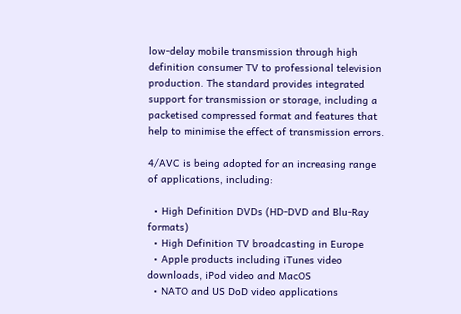low-delay mobile transmission through high definition consumer TV to professional television production. The standard provides integrated support for transmission or storage, including a packetised compressed format and features that help to minimise the effect of transmission errors.

4/AVC is being adopted for an increasing range of applications, including:

  • High Definition DVDs (HD-DVD and Blu-Ray formats)
  • High Definition TV broadcasting in Europe
  • Apple products including iTunes video downloads, iPod video and MacOS
  • NATO and US DoD video applications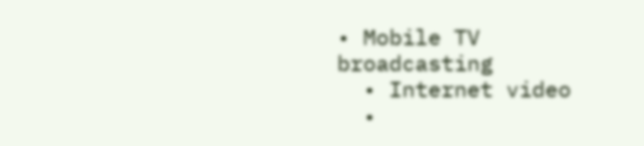• Mobile TV broadcasting
  • Internet video
  •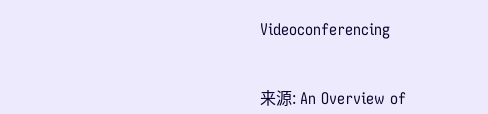Videoconferencing


来源: An Overview of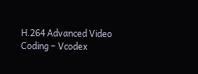H.264 Advanced Video Coding – Vcodex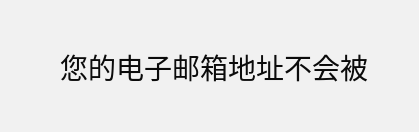您的电子邮箱地址不会被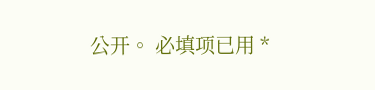公开。 必填项已用 *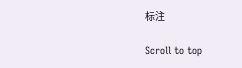标注

Scroll to top